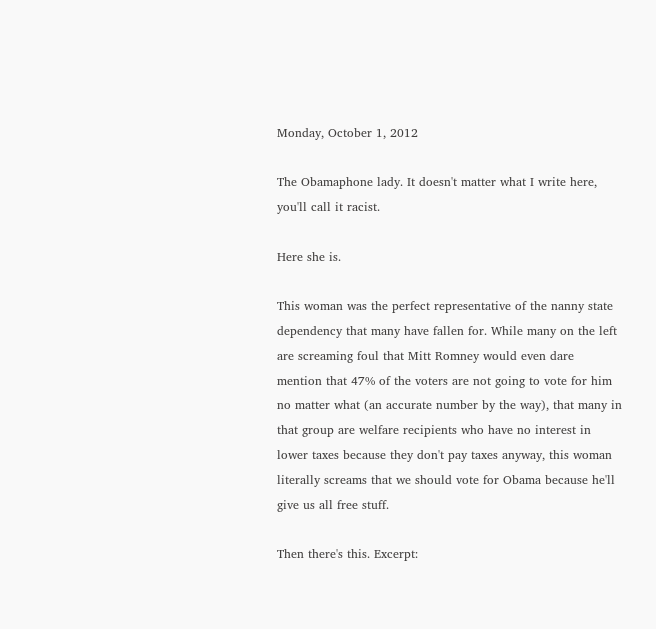Monday, October 1, 2012

The Obamaphone lady. It doesn't matter what I write here, you'll call it racist.

Here she is.

This woman was the perfect representative of the nanny state dependency that many have fallen for. While many on the left are screaming foul that Mitt Romney would even dare mention that 47% of the voters are not going to vote for him no matter what (an accurate number by the way), that many in that group are welfare recipients who have no interest in lower taxes because they don't pay taxes anyway, this woman literally screams that we should vote for Obama because he'll give us all free stuff.

Then there's this. Excerpt: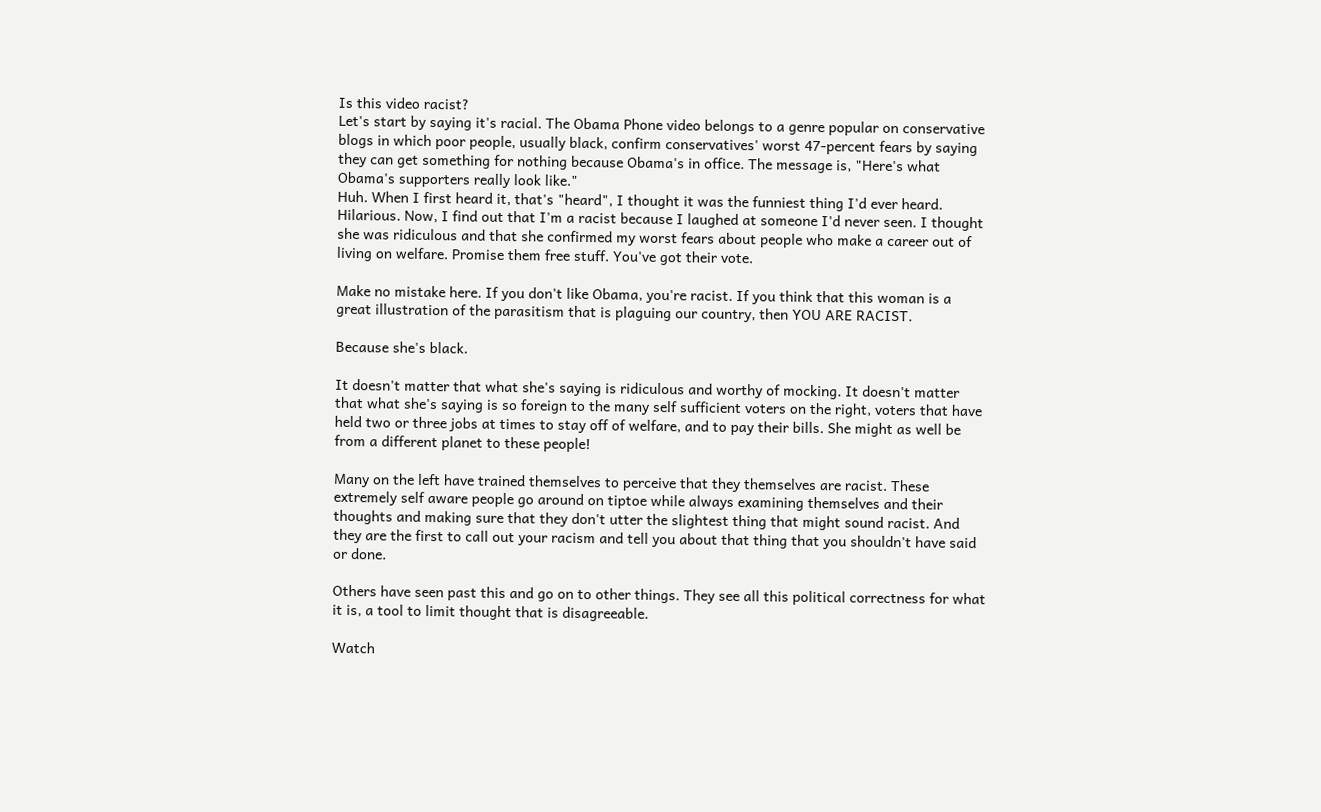Is this video racist?
Let's start by saying it's racial. The Obama Phone video belongs to a genre popular on conservative blogs in which poor people, usually black, confirm conservatives' worst 47-percent fears by saying they can get something for nothing because Obama's in office. The message is, "Here's what Obama's supporters really look like."
Huh. When I first heard it, that's "heard", I thought it was the funniest thing I'd ever heard. Hilarious. Now, I find out that I'm a racist because I laughed at someone I'd never seen. I thought she was ridiculous and that she confirmed my worst fears about people who make a career out of living on welfare. Promise them free stuff. You've got their vote.

Make no mistake here. If you don't like Obama, you're racist. If you think that this woman is a great illustration of the parasitism that is plaguing our country, then YOU ARE RACIST.

Because she's black.

It doesn't matter that what she's saying is ridiculous and worthy of mocking. It doesn't matter that what she's saying is so foreign to the many self sufficient voters on the right, voters that have held two or three jobs at times to stay off of welfare, and to pay their bills. She might as well be from a different planet to these people!

Many on the left have trained themselves to perceive that they themselves are racist. These extremely self aware people go around on tiptoe while always examining themselves and their thoughts and making sure that they don't utter the slightest thing that might sound racist. And they are the first to call out your racism and tell you about that thing that you shouldn't have said or done.

Others have seen past this and go on to other things. They see all this political correctness for what it is, a tool to limit thought that is disagreeable.

Watch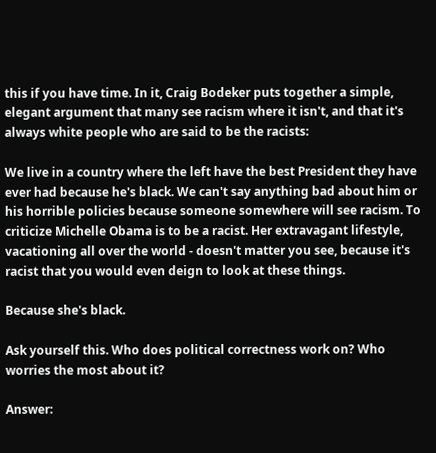this if you have time. In it, Craig Bodeker puts together a simple, elegant argument that many see racism where it isn't, and that it's always white people who are said to be the racists:

We live in a country where the left have the best President they have ever had because he's black. We can't say anything bad about him or his horrible policies because someone somewhere will see racism. To criticize Michelle Obama is to be a racist. Her extravagant lifestyle, vacationing all over the world - doesn't matter you see, because it's racist that you would even deign to look at these things.

Because she's black.

Ask yourself this. Who does political correctness work on? Who worries the most about it?

Answer: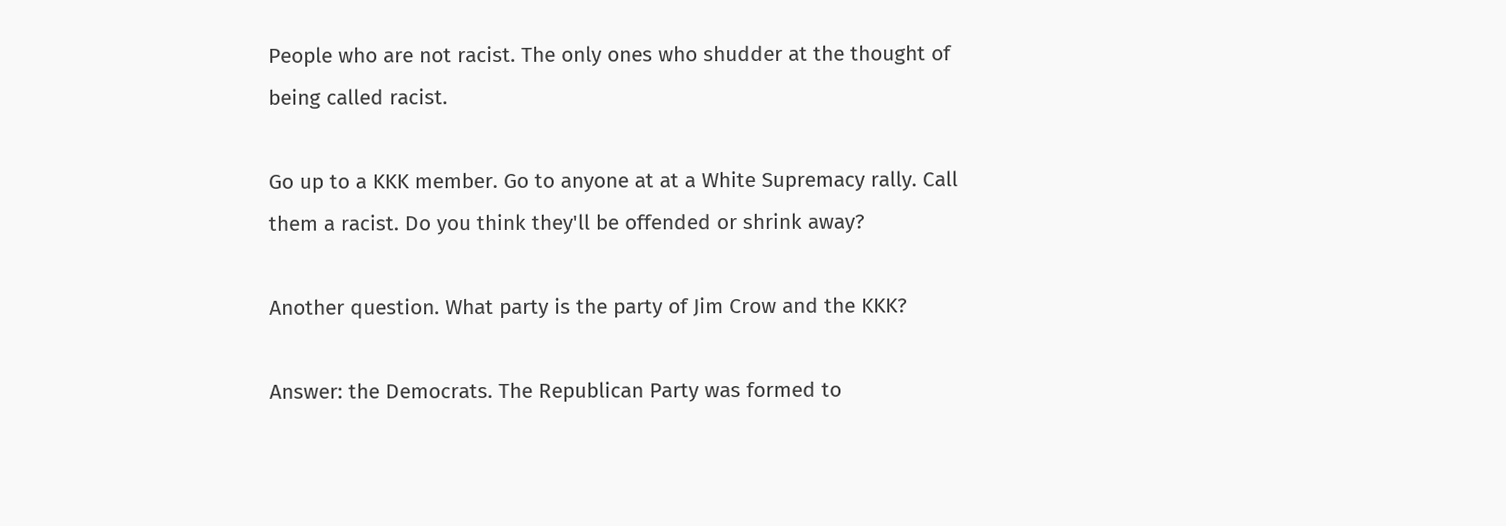People who are not racist. The only ones who shudder at the thought of being called racist.

Go up to a KKK member. Go to anyone at at a White Supremacy rally. Call them a racist. Do you think they'll be offended or shrink away?

Another question. What party is the party of Jim Crow and the KKK?

Answer: the Democrats. The Republican Party was formed to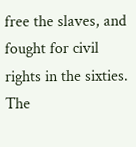free the slaves, and fought for civil rights in the sixties. The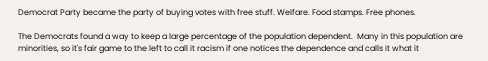Democrat Party became the party of buying votes with free stuff. Welfare. Food stamps. Free phones.

The Democrats found a way to keep a large percentage of the population dependent.  Many in this population are minorities, so it's fair game to the left to call it racism if one notices the dependence and calls it what it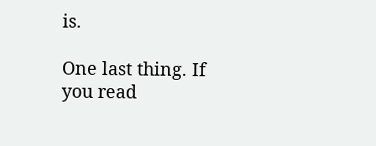is.

One last thing. If you read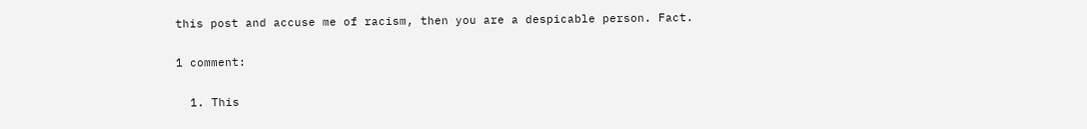this post and accuse me of racism, then you are a despicable person. Fact.

1 comment:

  1. This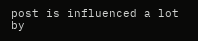post is influenced a lot by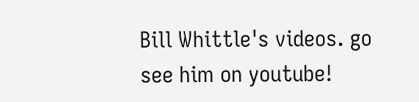Bill Whittle's videos. go see him on youtube!